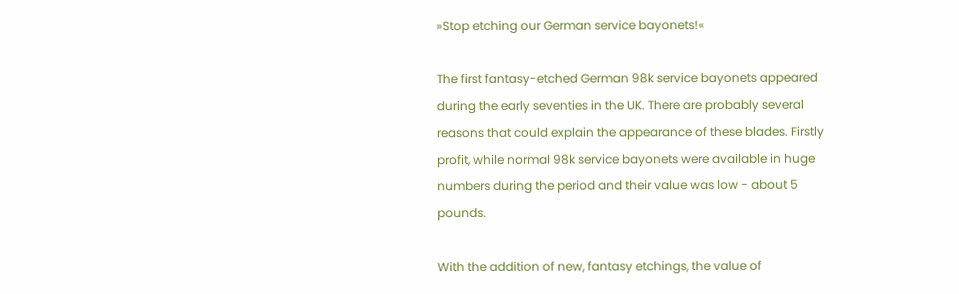»Stop etching our German service bayonets!«

The first fantasy-etched German 98k service bayonets appeared during the early seventies in the UK. There are probably several reasons that could explain the appearance of these blades. Firstly profit, while normal 98k service bayonets were available in huge numbers during the period and their value was low - about 5 pounds.

With the addition of new, fantasy etchings, the value of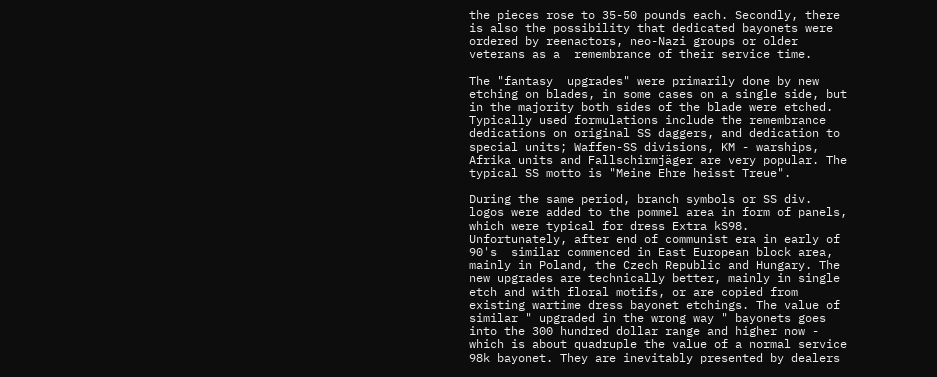the pieces rose to 35-50 pounds each. Secondly, there is also the possibility that dedicated bayonets were ordered by reenactors, neo-Nazi groups or older veterans as a  remembrance of their service time.

The "fantasy  upgrades" were primarily done by new etching on blades, in some cases on a single side, but in the majority both sides of the blade were etched. Typically used formulations include the remembrance dedications on original SS daggers, and dedication to special units; Waffen-SS divisions, KM - warships, Afrika units and Fallschirmjäger are very popular. The typical SS motto is "Meine Ehre heisst Treue".

During the same period, branch symbols or SS div. logos were added to the pommel area in form of panels, which were typical for dress Extra kS98. Unfortunately, after end of communist era in early of 90's  similar commenced in East European block area, mainly in Poland, the Czech Republic and Hungary. The new upgrades are technically better, mainly in single etch and with floral motifs, or are copied from existing wartime dress bayonet etchings. The value of similar " upgraded in the wrong way " bayonets goes into the 300 hundred dollar range and higher now - which is about quadruple the value of a normal service 98k bayonet. They are inevitably presented by dealers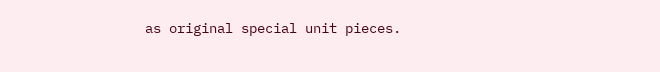as original special unit pieces.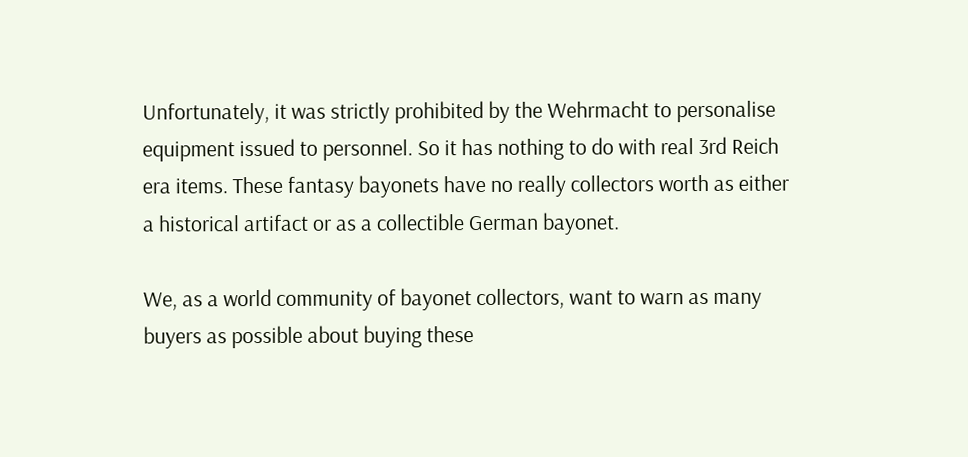Unfortunately, it was strictly prohibited by the Wehrmacht to personalise equipment issued to personnel. So it has nothing to do with real 3rd Reich era items. These fantasy bayonets have no really collectors worth as either a historical artifact or as a collectible German bayonet.

We, as a world community of bayonet collectors, want to warn as many buyers as possible about buying these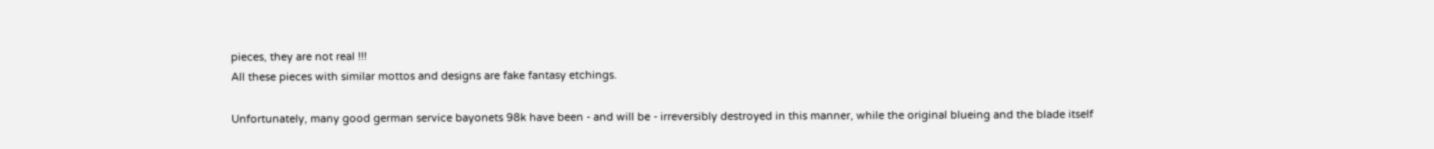pieces, they are not real !!!
All these pieces with similar mottos and designs are fake fantasy etchings.

Unfortunately, many good german service bayonets 98k have been - and will be - irreversibly destroyed in this manner, while the original blueing and the blade itself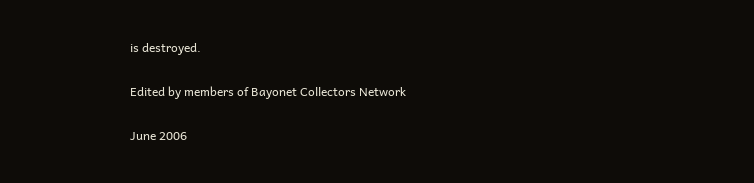is destroyed.

Edited by members of Bayonet Collectors Network

June 2006